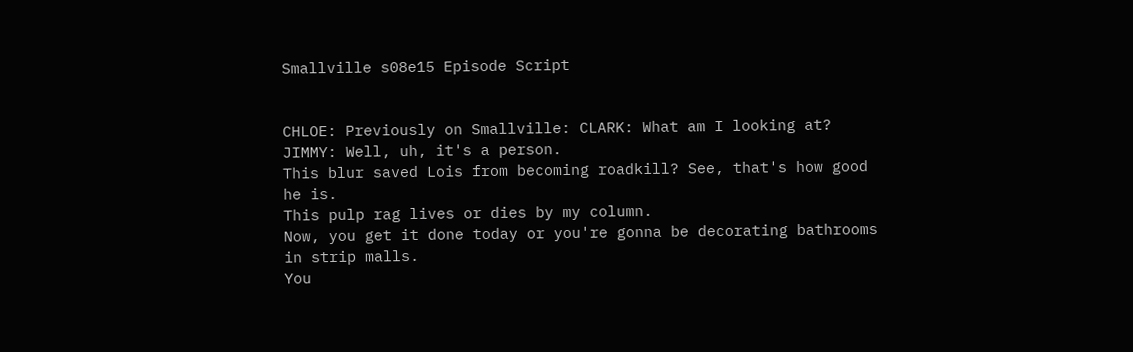Smallville s08e15 Episode Script


CHLOE: Previously on Smallville: CLARK: What am I looking at? JIMMY: Well, uh, it's a person.
This blur saved Lois from becoming roadkill? See, that's how good he is.
This pulp rag lives or dies by my column.
Now, you get it done today or you're gonna be decorating bathrooms in strip malls.
You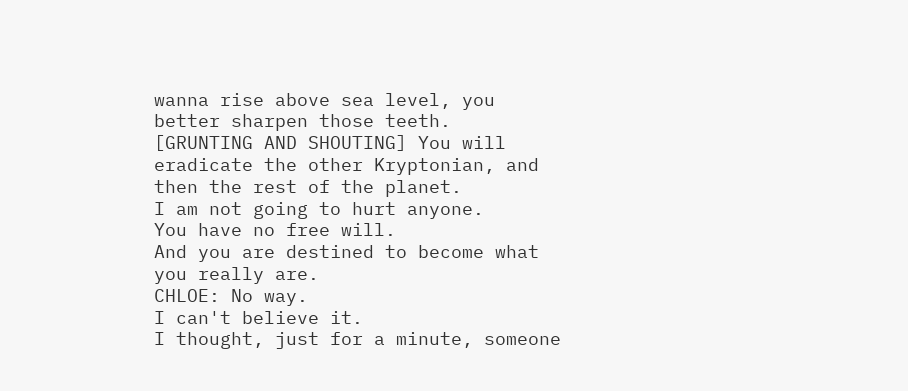wanna rise above sea level, you better sharpen those teeth.
[GRUNTING AND SHOUTING] You will eradicate the other Kryptonian, and then the rest of the planet.
I am not going to hurt anyone.
You have no free will.
And you are destined to become what you really are.
CHLOE: No way.
I can't believe it.
I thought, just for a minute, someone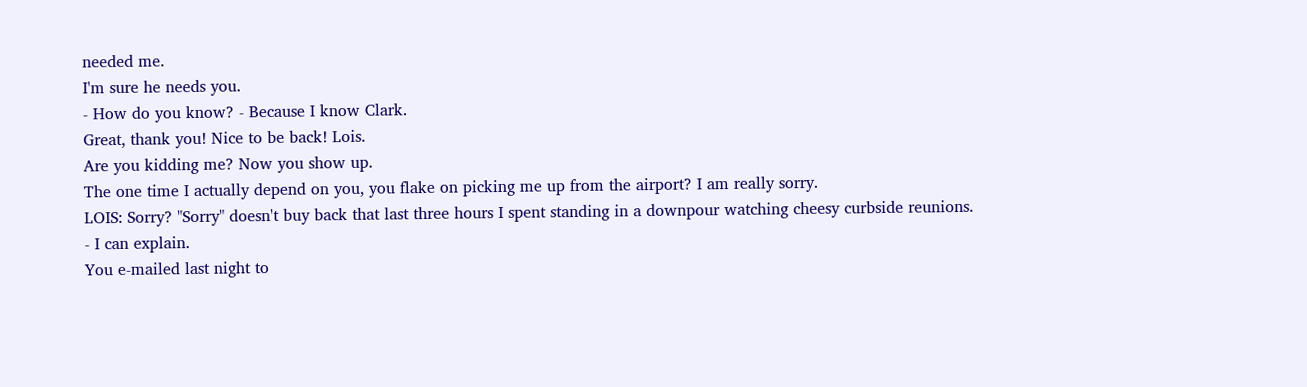needed me.
I'm sure he needs you.
- How do you know? - Because I know Clark.
Great, thank you! Nice to be back! Lois.
Are you kidding me? Now you show up.
The one time I actually depend on you, you flake on picking me up from the airport? I am really sorry.
LOIS: Sorry? "Sorry" doesn't buy back that last three hours I spent standing in a downpour watching cheesy curbside reunions.
- I can explain.
You e-mailed last night to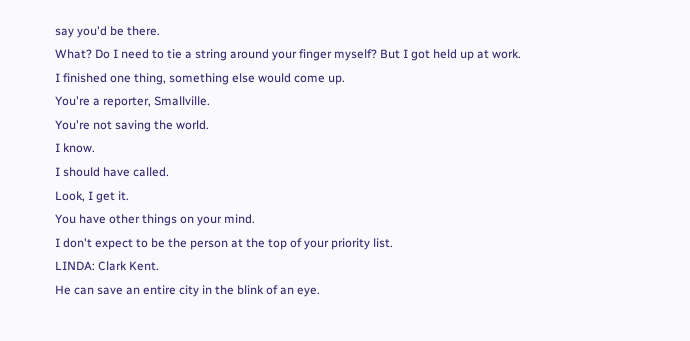say you'd be there.
What? Do I need to tie a string around your finger myself? But I got held up at work.
I finished one thing, something else would come up.
You're a reporter, Smallville.
You're not saving the world.
I know.
I should have called.
Look, I get it.
You have other things on your mind.
I don't expect to be the person at the top of your priority list.
LINDA: Clark Kent.
He can save an entire city in the blink of an eye.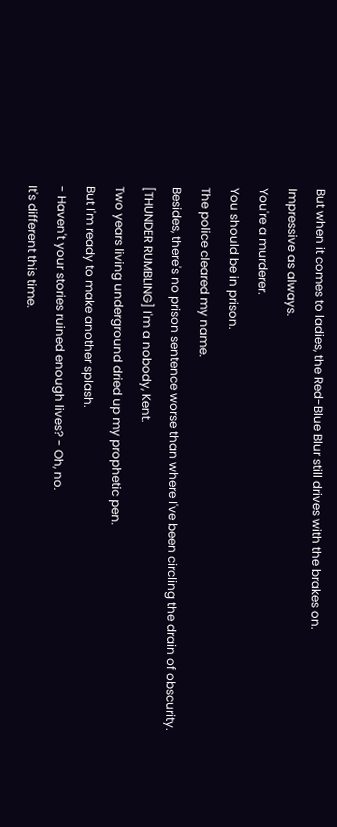But when it comes to ladies, the Red-Blue Blur still drives with the brakes on.
Impressive as always.
You're a murderer.
You should be in prison.
The police cleared my name.
Besides, there's no prison sentence worse than where I've been circling the drain of obscurity.
[THUNDER RUMBLING] I'm a nobody, Kent.
Two years living underground dried up my prophetic pen.
But I'm ready to make another splash.
- Haven't your stories ruined enough lives? - Oh, no.
It's different this time.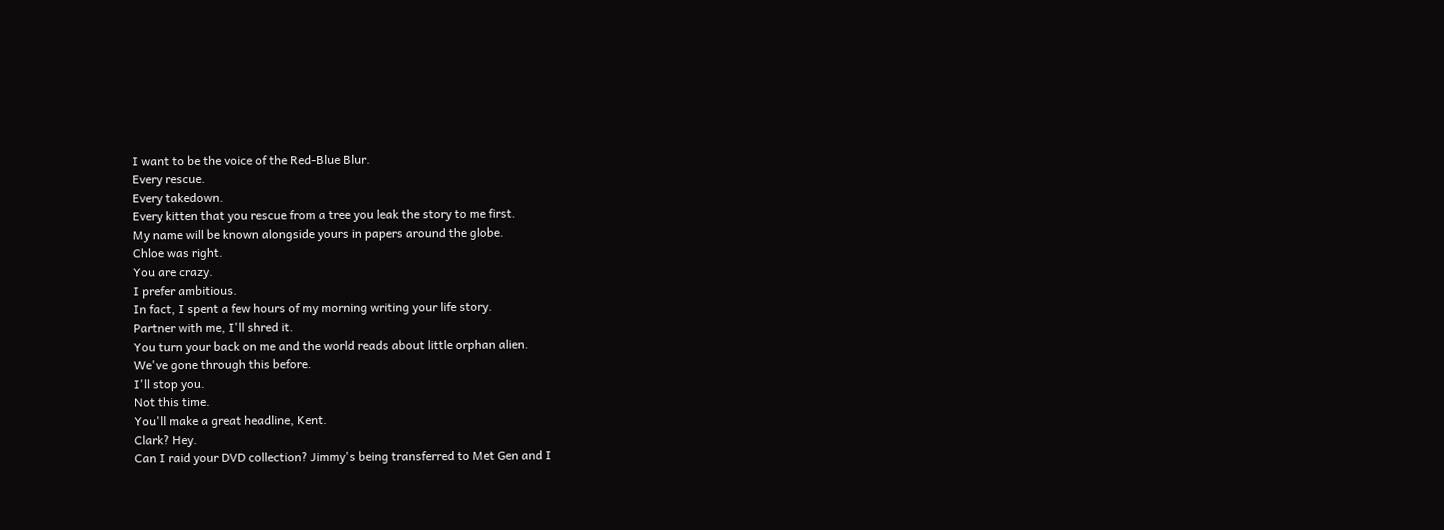I want to be the voice of the Red-Blue Blur.
Every rescue.
Every takedown.
Every kitten that you rescue from a tree you leak the story to me first.
My name will be known alongside yours in papers around the globe.
Chloe was right.
You are crazy.
I prefer ambitious.
In fact, I spent a few hours of my morning writing your life story.
Partner with me, I'll shred it.
You turn your back on me and the world reads about little orphan alien.
We've gone through this before.
I'll stop you.
Not this time.
You'll make a great headline, Kent.
Clark? Hey.
Can I raid your DVD collection? Jimmy's being transferred to Met Gen and I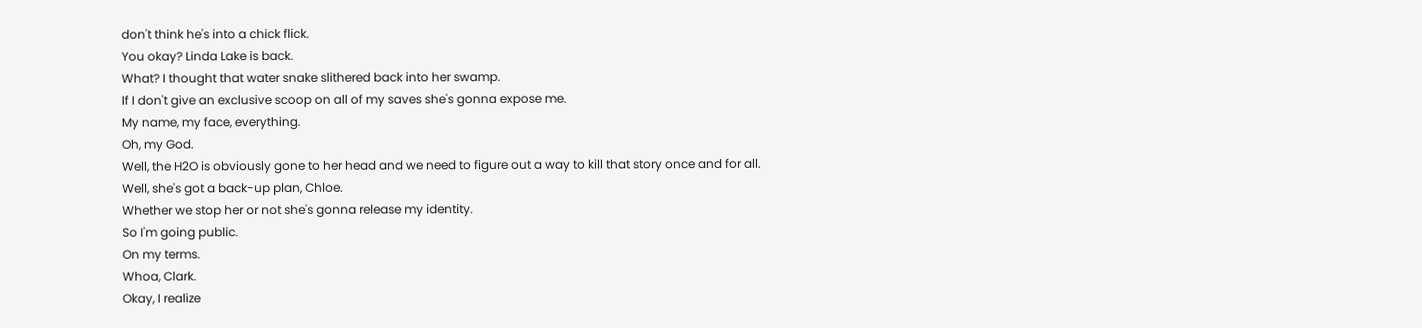don't think he's into a chick flick.
You okay? Linda Lake is back.
What? I thought that water snake slithered back into her swamp.
If I don't give an exclusive scoop on all of my saves she's gonna expose me.
My name, my face, everything.
Oh, my God.
Well, the H2O is obviously gone to her head and we need to figure out a way to kill that story once and for all.
Well, she's got a back-up plan, Chloe.
Whether we stop her or not she's gonna release my identity.
So I'm going public.
On my terms.
Whoa, Clark.
Okay, I realize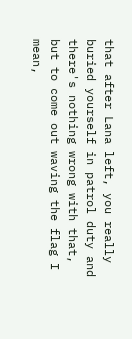that after Lana left, you really buried yourself in patrol duty and there's nothing wrong with that, but to come out waving the flag I mean,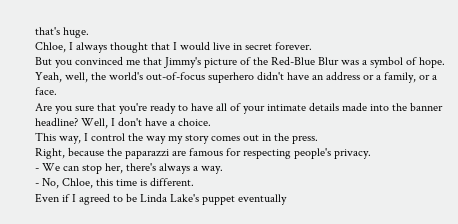that's huge.
Chloe, I always thought that I would live in secret forever.
But you convinced me that Jimmy's picture of the Red-Blue Blur was a symbol of hope.
Yeah, well, the world's out-of-focus superhero didn't have an address or a family, or a face.
Are you sure that you're ready to have all of your intimate details made into the banner headline? Well, I don't have a choice.
This way, I control the way my story comes out in the press.
Right, because the paparazzi are famous for respecting people's privacy.
- We can stop her, there's always a way.
- No, Chloe, this time is different.
Even if I agreed to be Linda Lake's puppet eventually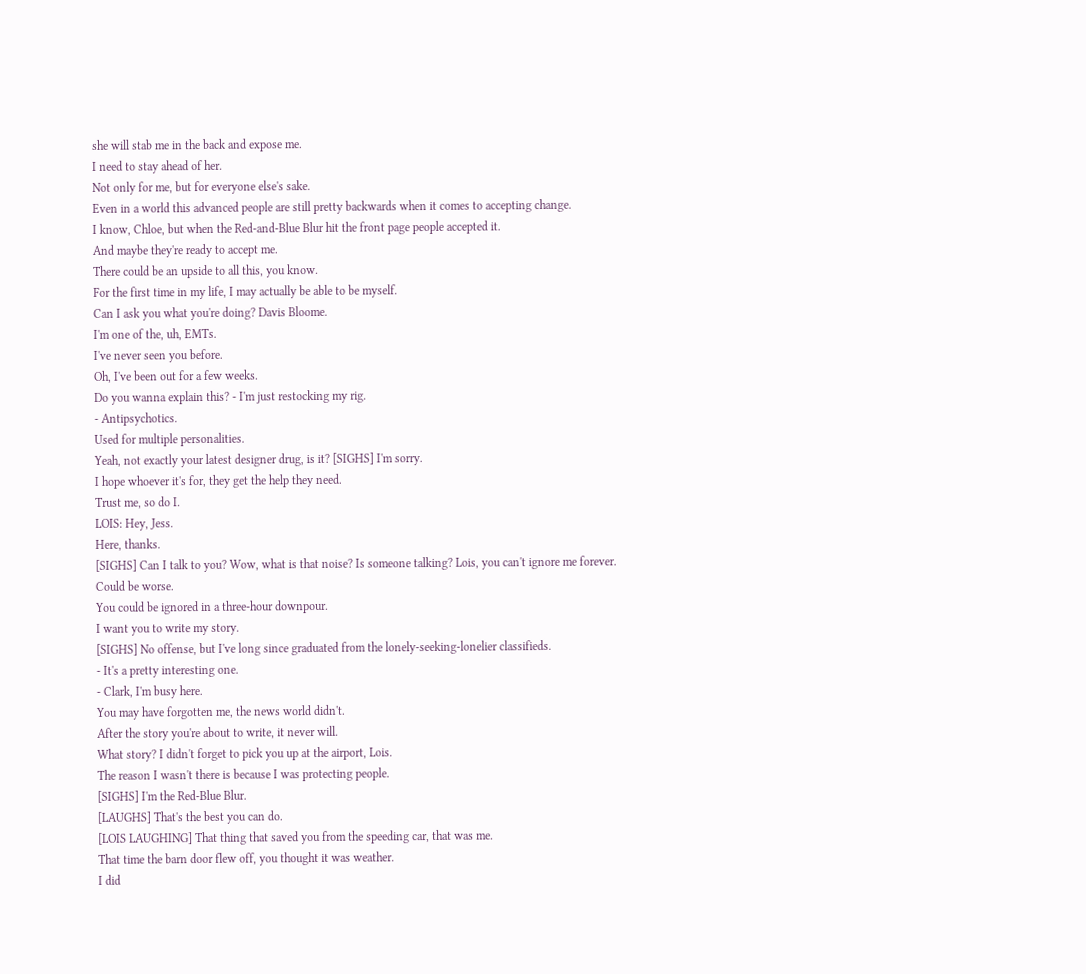she will stab me in the back and expose me.
I need to stay ahead of her.
Not only for me, but for everyone else's sake.
Even in a world this advanced people are still pretty backwards when it comes to accepting change.
I know, Chloe, but when the Red-and-Blue Blur hit the front page people accepted it.
And maybe they're ready to accept me.
There could be an upside to all this, you know.
For the first time in my life, I may actually be able to be myself.
Can I ask you what you're doing? Davis Bloome.
I'm one of the, uh, EMTs.
I've never seen you before.
Oh, I've been out for a few weeks.
Do you wanna explain this? - I'm just restocking my rig.
- Antipsychotics.
Used for multiple personalities.
Yeah, not exactly your latest designer drug, is it? [SIGHS] I'm sorry.
I hope whoever it's for, they get the help they need.
Trust me, so do I.
LOIS: Hey, Jess.
Here, thanks.
[SIGHS] Can I talk to you? Wow, what is that noise? Is someone talking? Lois, you can't ignore me forever.
Could be worse.
You could be ignored in a three-hour downpour.
I want you to write my story.
[SIGHS] No offense, but I've long since graduated from the lonely-seeking-lonelier classifieds.
- It's a pretty interesting one.
- Clark, I'm busy here.
You may have forgotten me, the news world didn't.
After the story you're about to write, it never will.
What story? I didn't forget to pick you up at the airport, Lois.
The reason I wasn't there is because I was protecting people.
[SIGHS] I'm the Red-Blue Blur.
[LAUGHS] That's the best you can do.
[LOIS LAUGHING] That thing that saved you from the speeding car, that was me.
That time the barn door flew off, you thought it was weather.
I did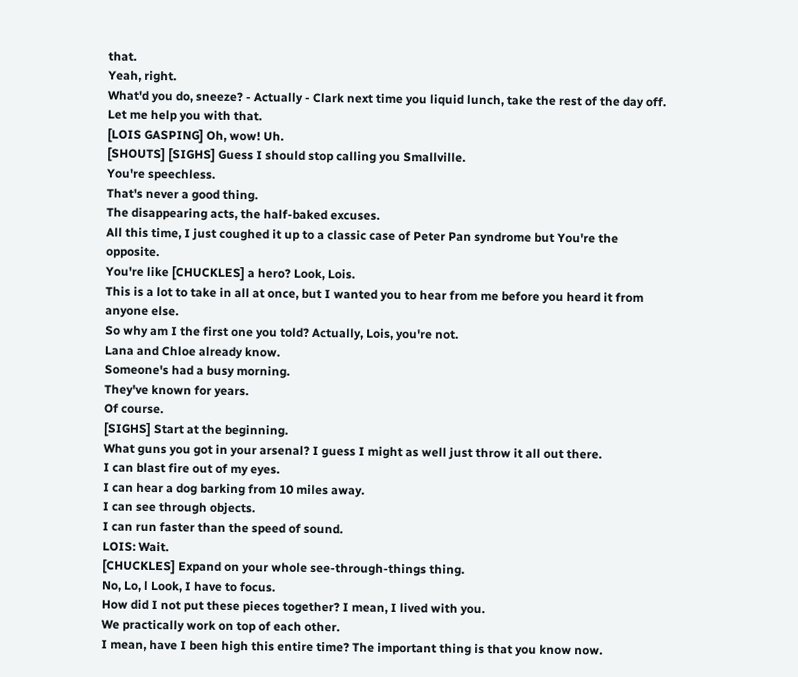that.
Yeah, right.
What'd you do, sneeze? - Actually - Clark next time you liquid lunch, take the rest of the day off.
Let me help you with that.
[LOIS GASPING] Oh, wow! Uh.
[SHOUTS] [SIGHS] Guess I should stop calling you Smallville.
You're speechless.
That's never a good thing.
The disappearing acts, the half-baked excuses.
All this time, I just coughed it up to a classic case of Peter Pan syndrome but You're the opposite.
You're like [CHUCKLES] a hero? Look, Lois.
This is a lot to take in all at once, but I wanted you to hear from me before you heard it from anyone else.
So why am I the first one you told? Actually, Lois, you're not.
Lana and Chloe already know.
Someone's had a busy morning.
They've known for years.
Of course.
[SIGHS] Start at the beginning.
What guns you got in your arsenal? I guess I might as well just throw it all out there.
I can blast fire out of my eyes.
I can hear a dog barking from 10 miles away.
I can see through objects.
I can run faster than the speed of sound.
LOIS: Wait.
[CHUCKLES] Expand on your whole see-through-things thing.
No, Lo, l Look, I have to focus.
How did I not put these pieces together? I mean, I lived with you.
We practically work on top of each other.
I mean, have I been high this entire time? The important thing is that you know now.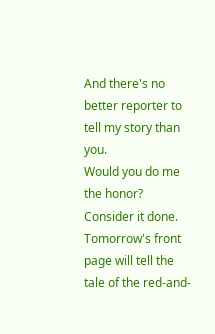And there's no better reporter to tell my story than you.
Would you do me the honor? Consider it done.
Tomorrow's front page will tell the tale of the red-and-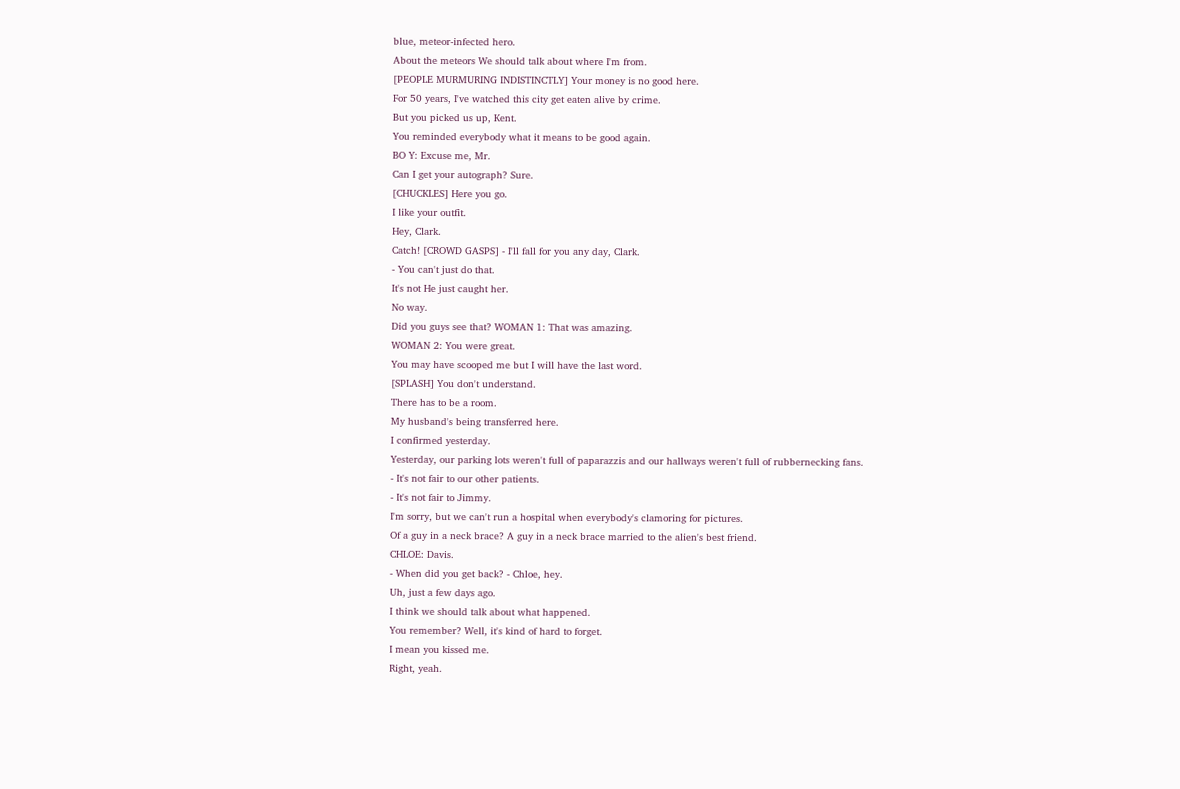blue, meteor-infected hero.
About the meteors We should talk about where I'm from.
[PEOPLE MURMURING INDISTINCTLY] Your money is no good here.
For 50 years, I've watched this city get eaten alive by crime.
But you picked us up, Kent.
You reminded everybody what it means to be good again.
BO Y: Excuse me, Mr.
Can I get your autograph? Sure.
[CHUCKLES] Here you go.
I like your outfit.
Hey, Clark.
Catch! [CROWD GASPS] - I'll fall for you any day, Clark.
- You can't just do that.
It's not He just caught her.
No way.
Did you guys see that? WOMAN 1: That was amazing.
WOMAN 2: You were great.
You may have scooped me but I will have the last word.
[SPLASH] You don't understand.
There has to be a room.
My husband's being transferred here.
I confirmed yesterday.
Yesterday, our parking lots weren't full of paparazzis and our hallways weren't full of rubbernecking fans.
- It's not fair to our other patients.
- It's not fair to Jimmy.
I'm sorry, but we can't run a hospital when everybody's clamoring for pictures.
Of a guy in a neck brace? A guy in a neck brace married to the alien's best friend.
CHLOE: Davis.
- When did you get back? - Chloe, hey.
Uh, just a few days ago.
I think we should talk about what happened.
You remember? Well, it's kind of hard to forget.
I mean you kissed me.
Right, yeah.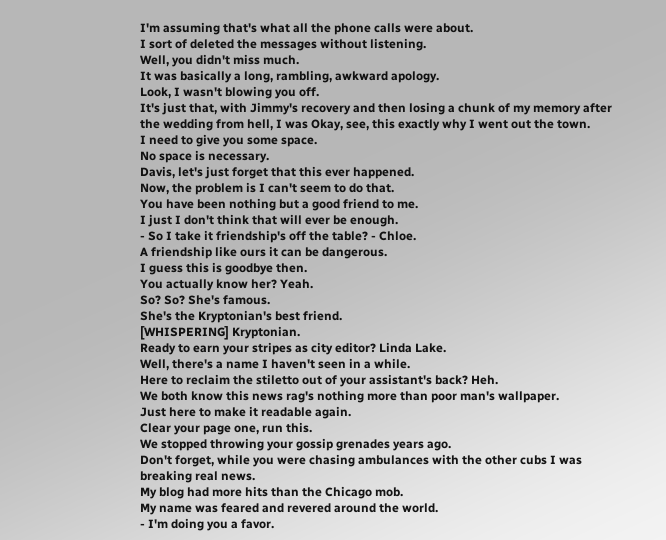I'm assuming that's what all the phone calls were about.
I sort of deleted the messages without listening.
Well, you didn't miss much.
It was basically a long, rambling, awkward apology.
Look, I wasn't blowing you off.
It's just that, with Jimmy's recovery and then losing a chunk of my memory after the wedding from hell, I was Okay, see, this exactly why I went out the town.
I need to give you some space.
No space is necessary.
Davis, let's just forget that this ever happened.
Now, the problem is I can't seem to do that.
You have been nothing but a good friend to me.
I just I don't think that will ever be enough.
- So I take it friendship's off the table? - Chloe.
A friendship like ours it can be dangerous.
I guess this is goodbye then.
You actually know her? Yeah.
So? So? She's famous.
She's the Kryptonian's best friend.
[WHISPERING] Kryptonian.
Ready to earn your stripes as city editor? Linda Lake.
Well, there's a name I haven't seen in a while.
Here to reclaim the stiletto out of your assistant's back? Heh.
We both know this news rag's nothing more than poor man's wallpaper.
Just here to make it readable again.
Clear your page one, run this.
We stopped throwing your gossip grenades years ago.
Don't forget, while you were chasing ambulances with the other cubs I was breaking real news.
My blog had more hits than the Chicago mob.
My name was feared and revered around the world.
- I'm doing you a favor.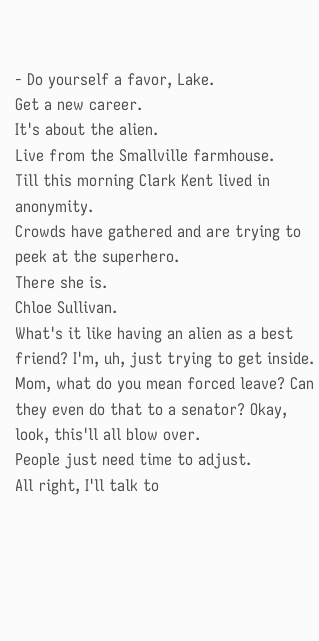- Do yourself a favor, Lake.
Get a new career.
It's about the alien.
Live from the Smallville farmhouse.
Till this morning Clark Kent lived in anonymity.
Crowds have gathered and are trying to peek at the superhero.
There she is.
Chloe Sullivan.
What's it like having an alien as a best friend? I'm, uh, just trying to get inside.
Mom, what do you mean forced leave? Can they even do that to a senator? Okay, look, this'll all blow over.
People just need time to adjust.
All right, I'll talk to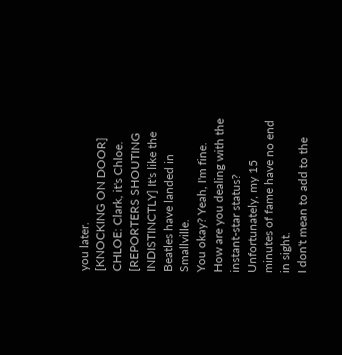you later.
[KNOCKING ON DOOR] CHLOE: Clark, it's Chloe.
[REPORTERS SHOUTING INDISTINCTLY] It's like the Beatles have landed in Smallville.
You okay? Yeah, I'm fine.
How are you dealing with the instant-star status? Unfortunately, my 15 minutes of fame have no end in sight.
I don't mean to add to the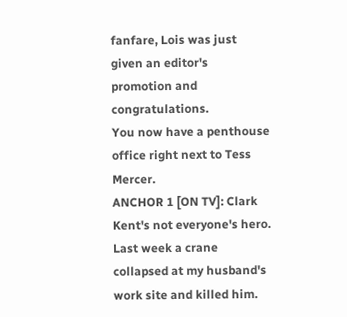fanfare, Lois was just given an editor's promotion and congratulations.
You now have a penthouse office right next to Tess Mercer.
ANCHOR 1 [ON TV]: Clark Kent's not everyone's hero.
Last week a crane collapsed at my husband's work site and killed him.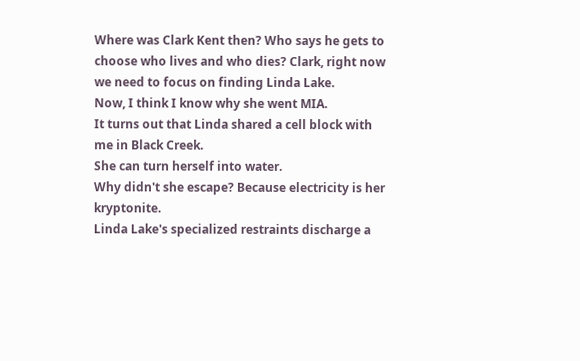Where was Clark Kent then? Who says he gets to choose who lives and who dies? Clark, right now we need to focus on finding Linda Lake.
Now, I think I know why she went MIA.
It turns out that Linda shared a cell block with me in Black Creek.
She can turn herself into water.
Why didn't she escape? Because electricity is her kryptonite.
Linda Lake's specialized restraints discharge a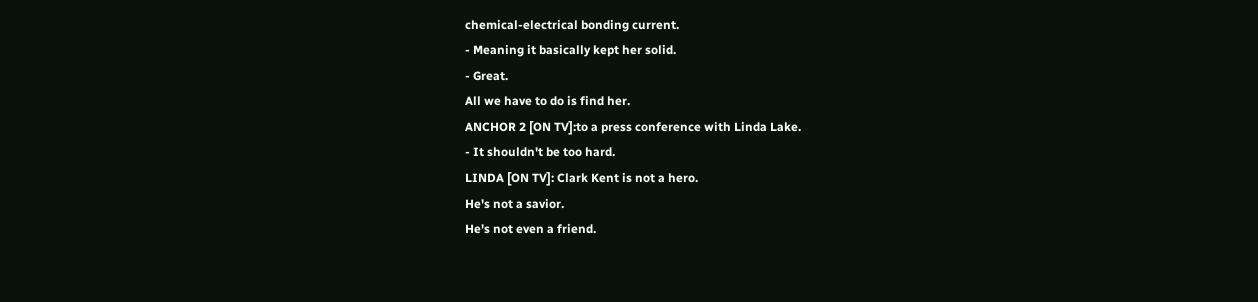chemical-electrical bonding current.
- Meaning it basically kept her solid.
- Great.
All we have to do is find her.
ANCHOR 2 [ON TV]:to a press conference with Linda Lake.
- It shouldn't be too hard.
LINDA [ON TV]: Clark Kent is not a hero.
He's not a savior.
He's not even a friend.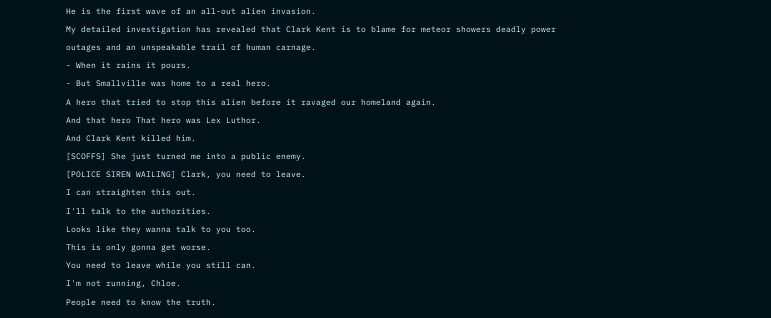He is the first wave of an all-out alien invasion.
My detailed investigation has revealed that Clark Kent is to blame for meteor showers deadly power outages and an unspeakable trail of human carnage.
- When it rains it pours.
- But Smallville was home to a real hero.
A hero that tried to stop this alien before it ravaged our homeland again.
And that hero That hero was Lex Luthor.
And Clark Kent killed him.
[SCOFFS] She just turned me into a public enemy.
[POLICE SIREN WAILING] Clark, you need to leave.
I can straighten this out.
I'll talk to the authorities.
Looks like they wanna talk to you too.
This is only gonna get worse.
You need to leave while you still can.
I'm not running, Chloe.
People need to know the truth.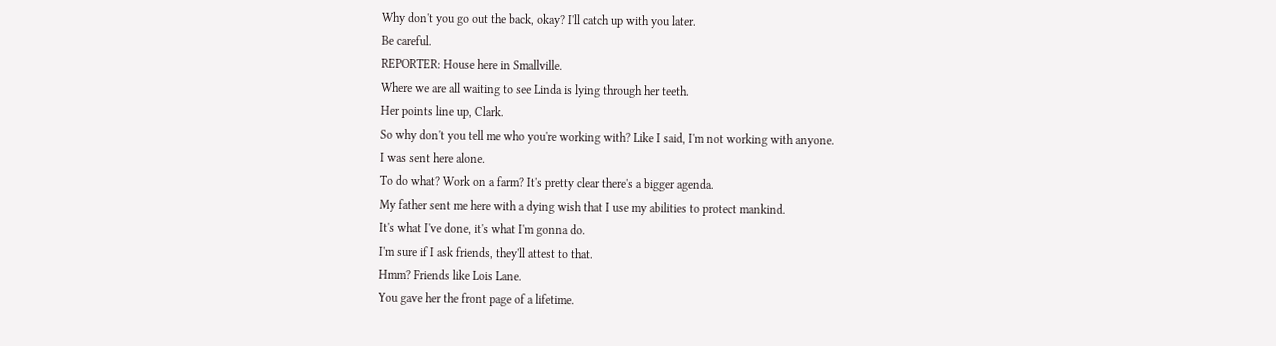Why don't you go out the back, okay? I'll catch up with you later.
Be careful.
REPORTER: House here in Smallville.
Where we are all waiting to see Linda is lying through her teeth.
Her points line up, Clark.
So why don't you tell me who you're working with? Like I said, I'm not working with anyone.
I was sent here alone.
To do what? Work on a farm? It's pretty clear there's a bigger agenda.
My father sent me here with a dying wish that I use my abilities to protect mankind.
It's what I've done, it's what I'm gonna do.
I'm sure if I ask friends, they'll attest to that.
Hmm? Friends like Lois Lane.
You gave her the front page of a lifetime.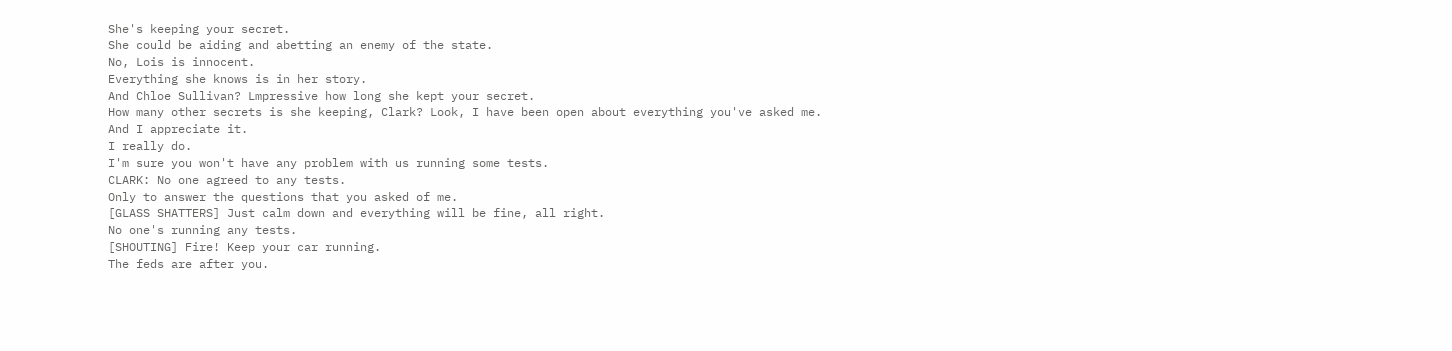She's keeping your secret.
She could be aiding and abetting an enemy of the state.
No, Lois is innocent.
Everything she knows is in her story.
And Chloe Sullivan? Lmpressive how long she kept your secret.
How many other secrets is she keeping, Clark? Look, I have been open about everything you've asked me.
And I appreciate it.
I really do.
I'm sure you won't have any problem with us running some tests.
CLARK: No one agreed to any tests.
Only to answer the questions that you asked of me.
[GLASS SHATTERS] Just calm down and everything will be fine, all right.
No one's running any tests.
[SHOUTING] Fire! Keep your car running.
The feds are after you.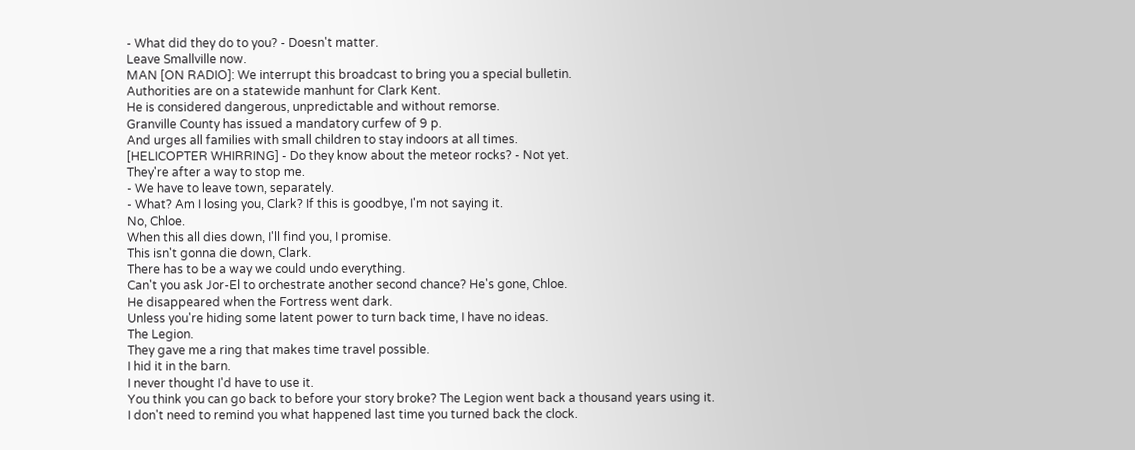- What did they do to you? - Doesn't matter.
Leave Smallville now.
MAN [ON RADIO]: We interrupt this broadcast to bring you a special bulletin.
Authorities are on a statewide manhunt for Clark Kent.
He is considered dangerous, unpredictable and without remorse.
Granville County has issued a mandatory curfew of 9 p.
And urges all families with small children to stay indoors at all times.
[HELICOPTER WHIRRING] - Do they know about the meteor rocks? - Not yet.
They're after a way to stop me.
- We have to leave town, separately.
- What? Am I losing you, Clark? If this is goodbye, I'm not saying it.
No, Chloe.
When this all dies down, I'll find you, I promise.
This isn't gonna die down, Clark.
There has to be a way we could undo everything.
Can't you ask Jor-El to orchestrate another second chance? He's gone, Chloe.
He disappeared when the Fortress went dark.
Unless you're hiding some latent power to turn back time, I have no ideas.
The Legion.
They gave me a ring that makes time travel possible.
I hid it in the barn.
I never thought I'd have to use it.
You think you can go back to before your story broke? The Legion went back a thousand years using it.
I don't need to remind you what happened last time you turned back the clock.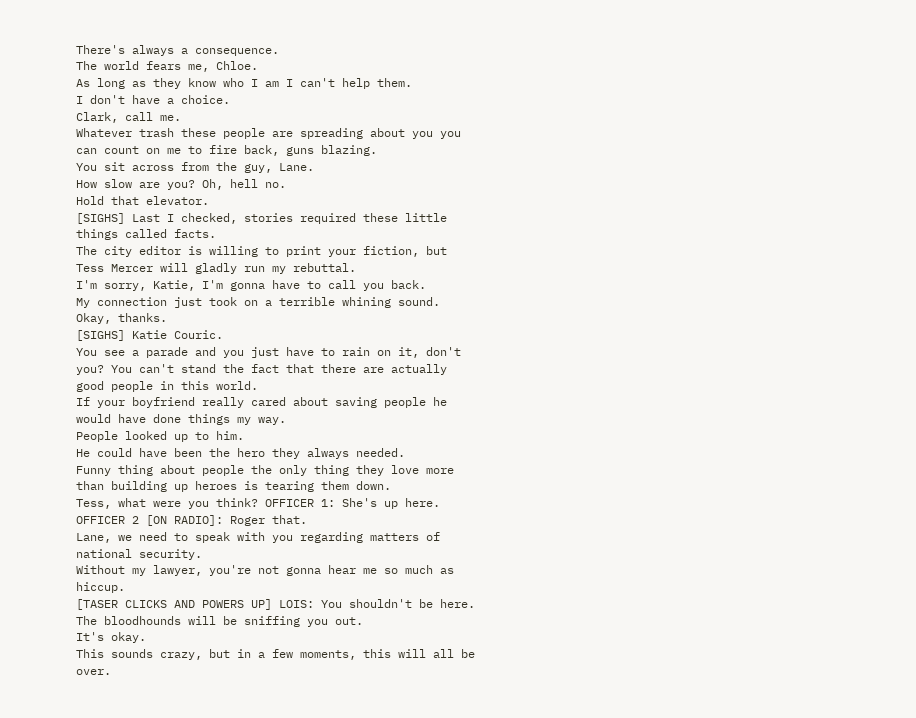There's always a consequence.
The world fears me, Chloe.
As long as they know who I am I can't help them.
I don't have a choice.
Clark, call me.
Whatever trash these people are spreading about you you can count on me to fire back, guns blazing.
You sit across from the guy, Lane.
How slow are you? Oh, hell no.
Hold that elevator.
[SIGHS] Last I checked, stories required these little things called facts.
The city editor is willing to print your fiction, but Tess Mercer will gladly run my rebuttal.
I'm sorry, Katie, I'm gonna have to call you back.
My connection just took on a terrible whining sound.
Okay, thanks.
[SIGHS] Katie Couric.
You see a parade and you just have to rain on it, don't you? You can't stand the fact that there are actually good people in this world.
If your boyfriend really cared about saving people he would have done things my way.
People looked up to him.
He could have been the hero they always needed.
Funny thing about people the only thing they love more than building up heroes is tearing them down.
Tess, what were you think? OFFICER 1: She's up here.
OFFICER 2 [ON RADIO]: Roger that.
Lane, we need to speak with you regarding matters of national security.
Without my lawyer, you're not gonna hear me so much as hiccup.
[TASER CLICKS AND POWERS UP] LOIS: You shouldn't be here.
The bloodhounds will be sniffing you out.
It's okay.
This sounds crazy, but in a few moments, this will all be over.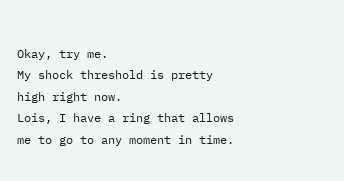Okay, try me.
My shock threshold is pretty high right now.
Lois, I have a ring that allows me to go to any moment in time.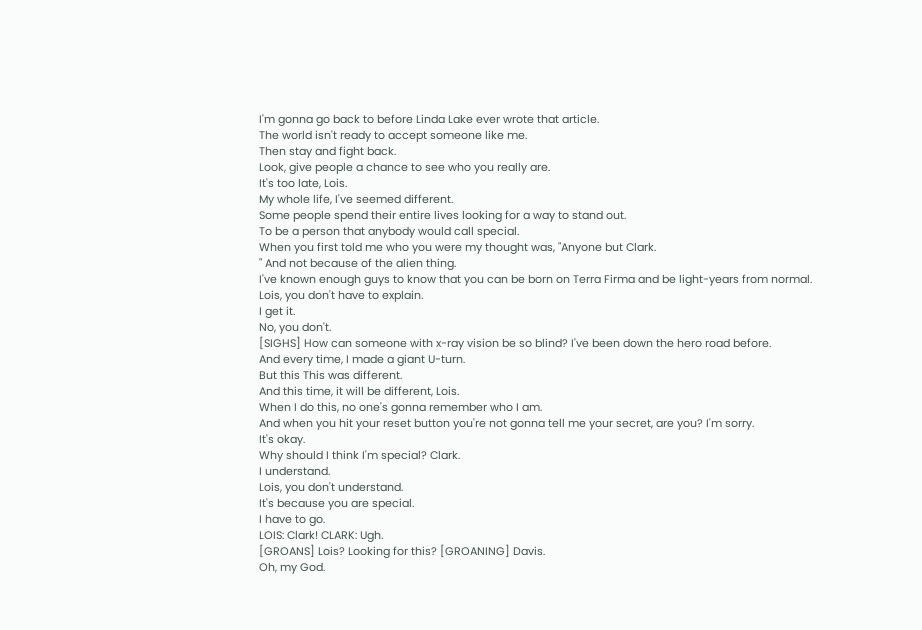I'm gonna go back to before Linda Lake ever wrote that article.
The world isn't ready to accept someone like me.
Then stay and fight back.
Look, give people a chance to see who you really are.
It's too late, Lois.
My whole life, I've seemed different.
Some people spend their entire lives looking for a way to stand out.
To be a person that anybody would call special.
When you first told me who you were my thought was, "Anyone but Clark.
" And not because of the alien thing.
I've known enough guys to know that you can be born on Terra Firma and be light-years from normal.
Lois, you don't have to explain.
I get it.
No, you don't.
[SIGHS] How can someone with x-ray vision be so blind? I've been down the hero road before.
And every time, I made a giant U-turn.
But this This was different.
And this time, it will be different, Lois.
When I do this, no one's gonna remember who I am.
And when you hit your reset button you're not gonna tell me your secret, are you? I'm sorry.
It's okay.
Why should I think I'm special? Clark.
I understand.
Lois, you don't understand.
It's because you are special.
I have to go.
LOIS: Clark! CLARK: Ugh.
[GROANS] Lois? Looking for this? [GROANING] Davis.
Oh, my God.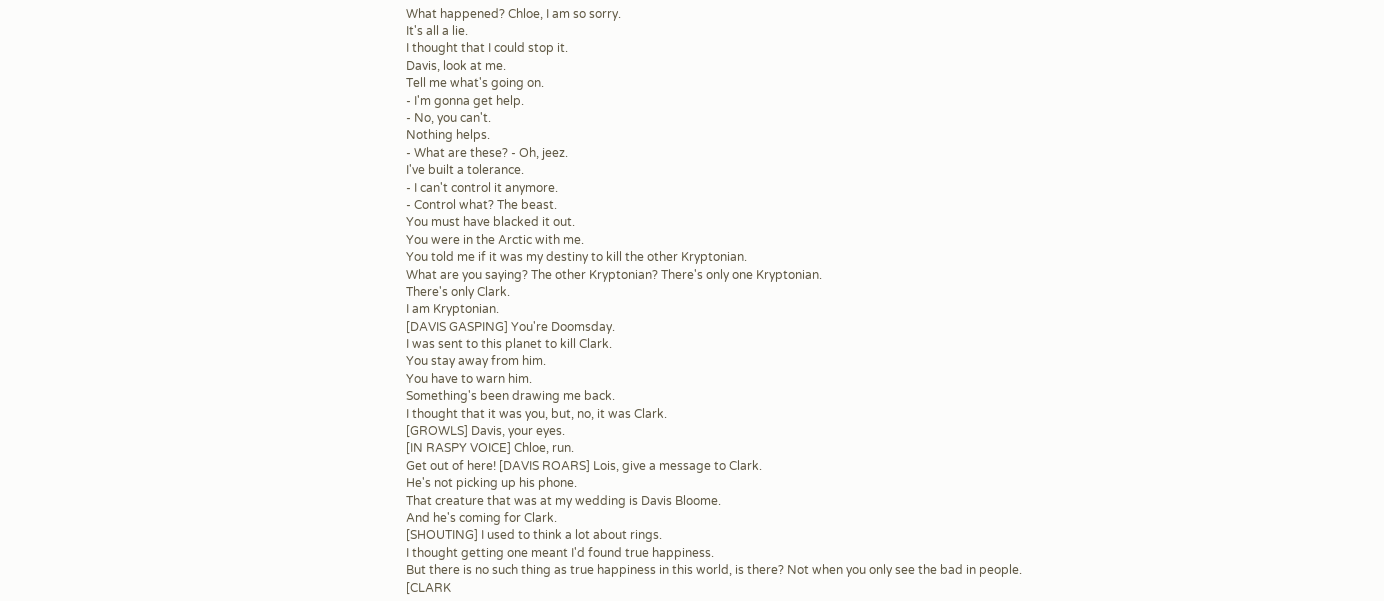What happened? Chloe, I am so sorry.
It's all a lie.
I thought that I could stop it.
Davis, look at me.
Tell me what's going on.
- I'm gonna get help.
- No, you can't.
Nothing helps.
- What are these? - Oh, jeez.
I've built a tolerance.
- I can't control it anymore.
- Control what? The beast.
You must have blacked it out.
You were in the Arctic with me.
You told me if it was my destiny to kill the other Kryptonian.
What are you saying? The other Kryptonian? There's only one Kryptonian.
There's only Clark.
I am Kryptonian.
[DAVIS GASPING] You're Doomsday.
I was sent to this planet to kill Clark.
You stay away from him.
You have to warn him.
Something's been drawing me back.
I thought that it was you, but, no, it was Clark.
[GROWLS] Davis, your eyes.
[IN RASPY VOICE] Chloe, run.
Get out of here! [DAVIS ROARS] Lois, give a message to Clark.
He's not picking up his phone.
That creature that was at my wedding is Davis Bloome.
And he's coming for Clark.
[SHOUTING] I used to think a lot about rings.
I thought getting one meant I'd found true happiness.
But there is no such thing as true happiness in this world, is there? Not when you only see the bad in people.
[CLARK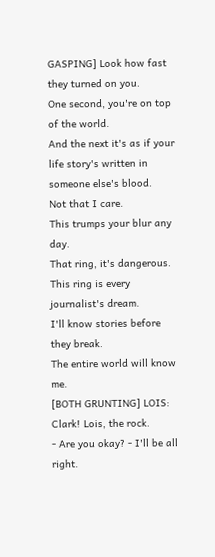GASPING] Look how fast they turned on you.
One second, you're on top of the world.
And the next it's as if your life story's written in someone else's blood.
Not that I care.
This trumps your blur any day.
That ring, it's dangerous.
This ring is every journalist's dream.
I'll know stories before they break.
The entire world will know me.
[BOTH GRUNTING] LOIS: Clark! Lois, the rock.
- Are you okay? - I'll be all right.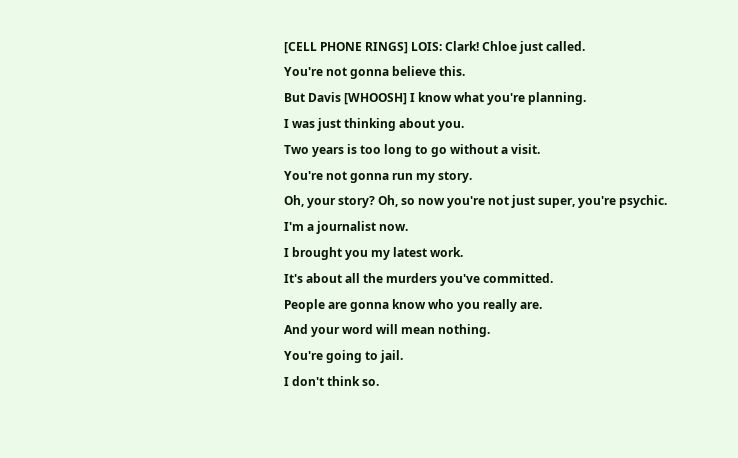[CELL PHONE RINGS] LOIS: Clark! Chloe just called.
You're not gonna believe this.
But Davis [WHOOSH] I know what you're planning.
I was just thinking about you.
Two years is too long to go without a visit.
You're not gonna run my story.
Oh, your story? Oh, so now you're not just super, you're psychic.
I'm a journalist now.
I brought you my latest work.
It's about all the murders you've committed.
People are gonna know who you really are.
And your word will mean nothing.
You're going to jail.
I don't think so.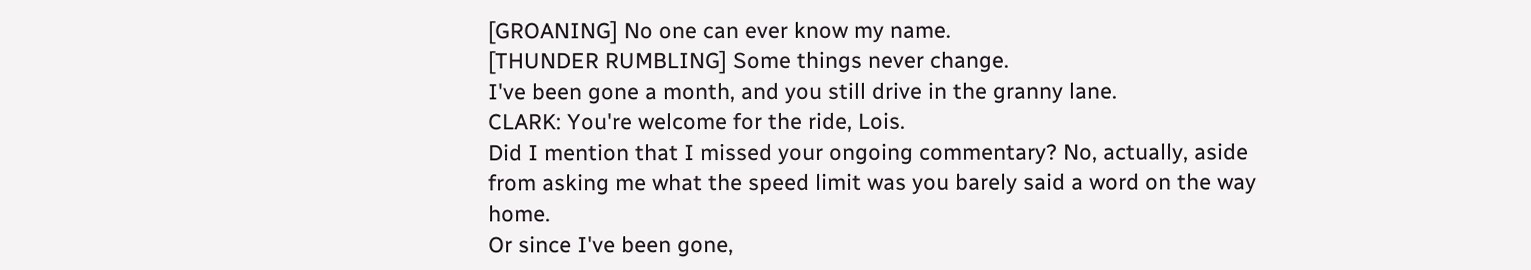[GROANING] No one can ever know my name.
[THUNDER RUMBLING] Some things never change.
I've been gone a month, and you still drive in the granny lane.
CLARK: You're welcome for the ride, Lois.
Did I mention that I missed your ongoing commentary? No, actually, aside from asking me what the speed limit was you barely said a word on the way home.
Or since I've been gone,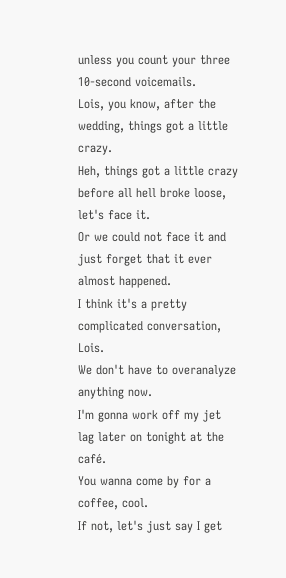unless you count your three 10-second voicemails.
Lois, you know, after the wedding, things got a little crazy.
Heh, things got a little crazy before all hell broke loose, let's face it.
Or we could not face it and just forget that it ever almost happened.
I think it's a pretty complicated conversation, Lois.
We don't have to overanalyze anything now.
I'm gonna work off my jet lag later on tonight at the café.
You wanna come by for a coffee, cool.
If not, let's just say I get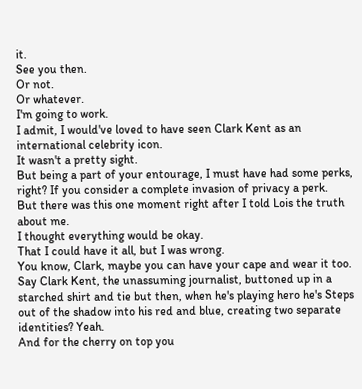it.
See you then.
Or not.
Or whatever.
I'm going to work.
I admit, I would've loved to have seen Clark Kent as an international celebrity icon.
It wasn't a pretty sight.
But being a part of your entourage, I must have had some perks, right? If you consider a complete invasion of privacy a perk.
But there was this one moment right after I told Lois the truth about me.
I thought everything would be okay.
That I could have it all, but I was wrong.
You know, Clark, maybe you can have your cape and wear it too.
Say Clark Kent, the unassuming journalist, buttoned up in a starched shirt and tie but then, when he's playing hero he's Steps out of the shadow into his red and blue, creating two separate identities? Yeah.
And for the cherry on top you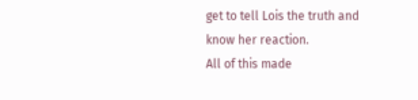get to tell Lois the truth and know her reaction.
All of this made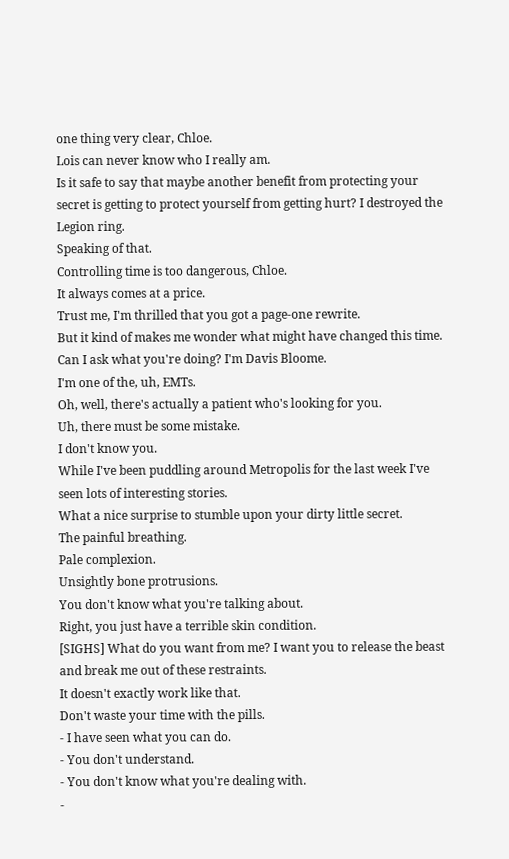one thing very clear, Chloe.
Lois can never know who I really am.
Is it safe to say that maybe another benefit from protecting your secret is getting to protect yourself from getting hurt? I destroyed the Legion ring.
Speaking of that.
Controlling time is too dangerous, Chloe.
It always comes at a price.
Trust me, I'm thrilled that you got a page-one rewrite.
But it kind of makes me wonder what might have changed this time.
Can I ask what you're doing? I'm Davis Bloome.
I'm one of the, uh, EMTs.
Oh, well, there's actually a patient who's looking for you.
Uh, there must be some mistake.
I don't know you.
While I've been puddling around Metropolis for the last week I've seen lots of interesting stories.
What a nice surprise to stumble upon your dirty little secret.
The painful breathing.
Pale complexion.
Unsightly bone protrusions.
You don't know what you're talking about.
Right, you just have a terrible skin condition.
[SIGHS] What do you want from me? I want you to release the beast and break me out of these restraints.
It doesn't exactly work like that.
Don't waste your time with the pills.
- I have seen what you can do.
- You don't understand.
- You don't know what you're dealing with.
-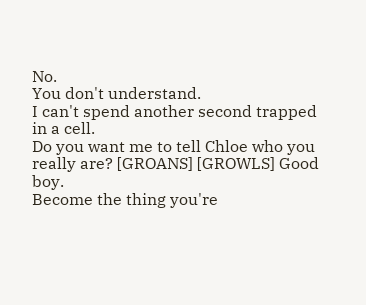No.
You don't understand.
I can't spend another second trapped in a cell.
Do you want me to tell Chloe who you really are? [GROANS] [GROWLS] Good boy.
Become the thing you're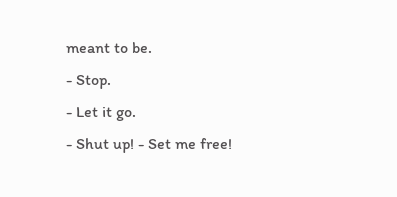meant to be.
- Stop.
- Let it go.
- Shut up! - Set me free!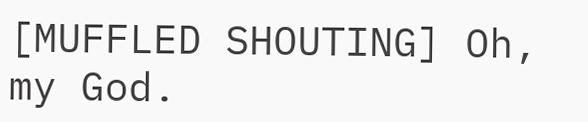[MUFFLED SHOUTING] Oh, my God.